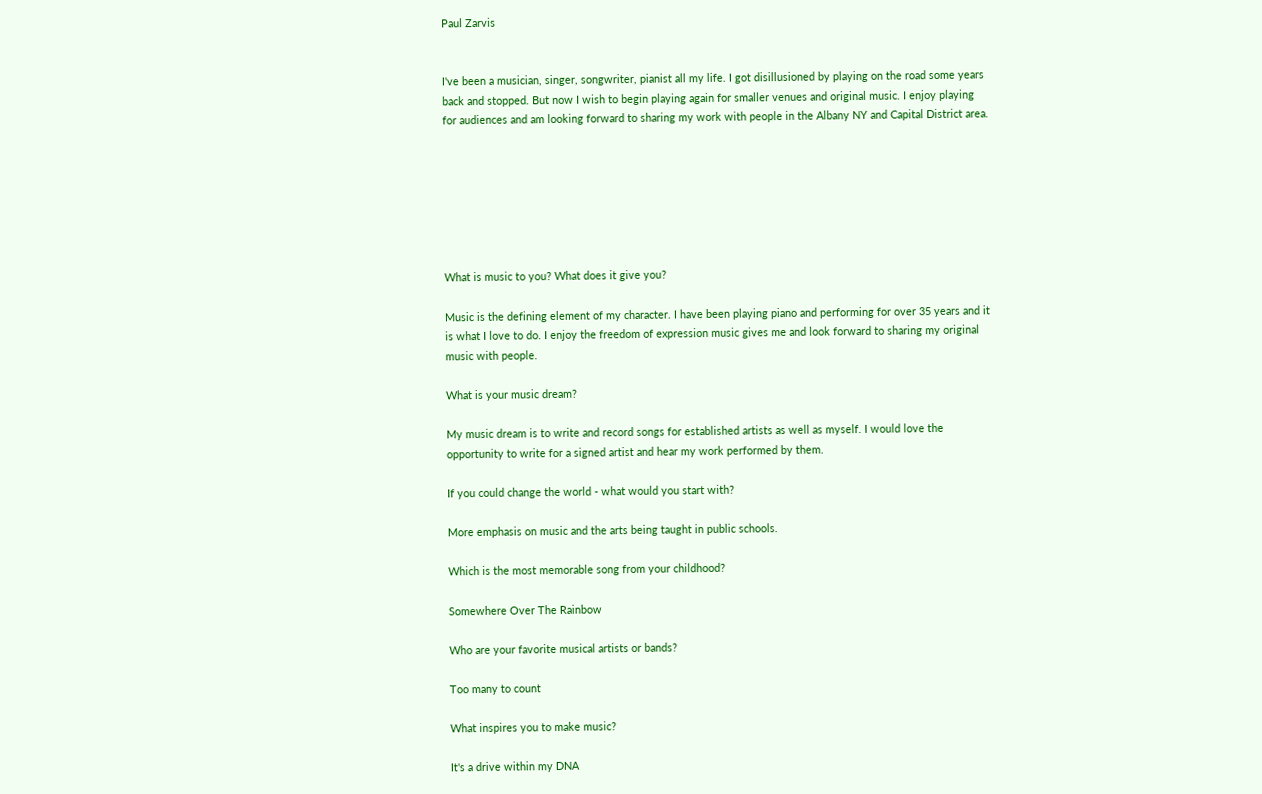Paul Zarvis


I've been a musician, singer, songwriter, pianist all my life. I got disillusioned by playing on the road some years back and stopped. But now I wish to begin playing again for smaller venues and original music. I enjoy playing for audiences and am looking forward to sharing my work with people in the Albany NY and Capital District area.







What is music to you? What does it give you?

Music is the defining element of my character. I have been playing piano and performing for over 35 years and it is what I love to do. I enjoy the freedom of expression music gives me and look forward to sharing my original music with people.

What is your music dream?

My music dream is to write and record songs for established artists as well as myself. I would love the opportunity to write for a signed artist and hear my work performed by them.

If you could change the world - what would you start with?

More emphasis on music and the arts being taught in public schools.

Which is the most memorable song from your childhood?

Somewhere Over The Rainbow

Who are your favorite musical artists or bands?

Too many to count

What inspires you to make music?

It's a drive within my DNA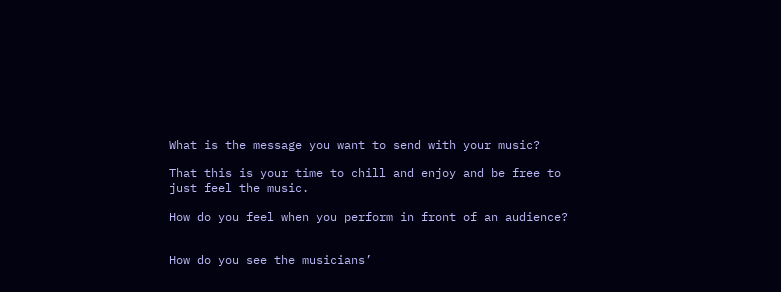What is the message you want to send with your music?

That this is your time to chill and enjoy and be free to just feel the music.

How do you feel when you perform in front of an audience?


How do you see the musicians’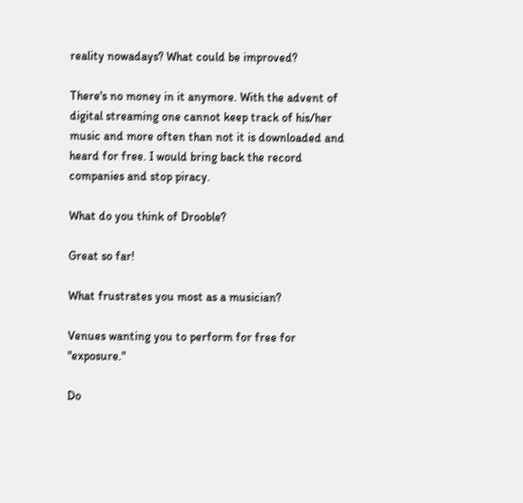reality nowadays? What could be improved?

There's no money in it anymore. With the advent of digital streaming one cannot keep track of his/her music and more often than not it is downloaded and heard for free. I would bring back the record companies and stop piracy.

What do you think of Drooble?

Great so far!

What frustrates you most as a musician?

Venues wanting you to perform for free for "exposure."

Do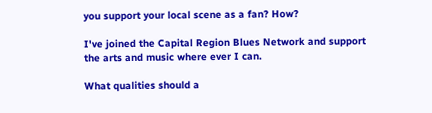you support your local scene as a fan? How?

I've joined the Capital Region Blues Network and support the arts and music where ever I can.

What qualities should a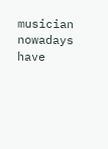musician nowadays have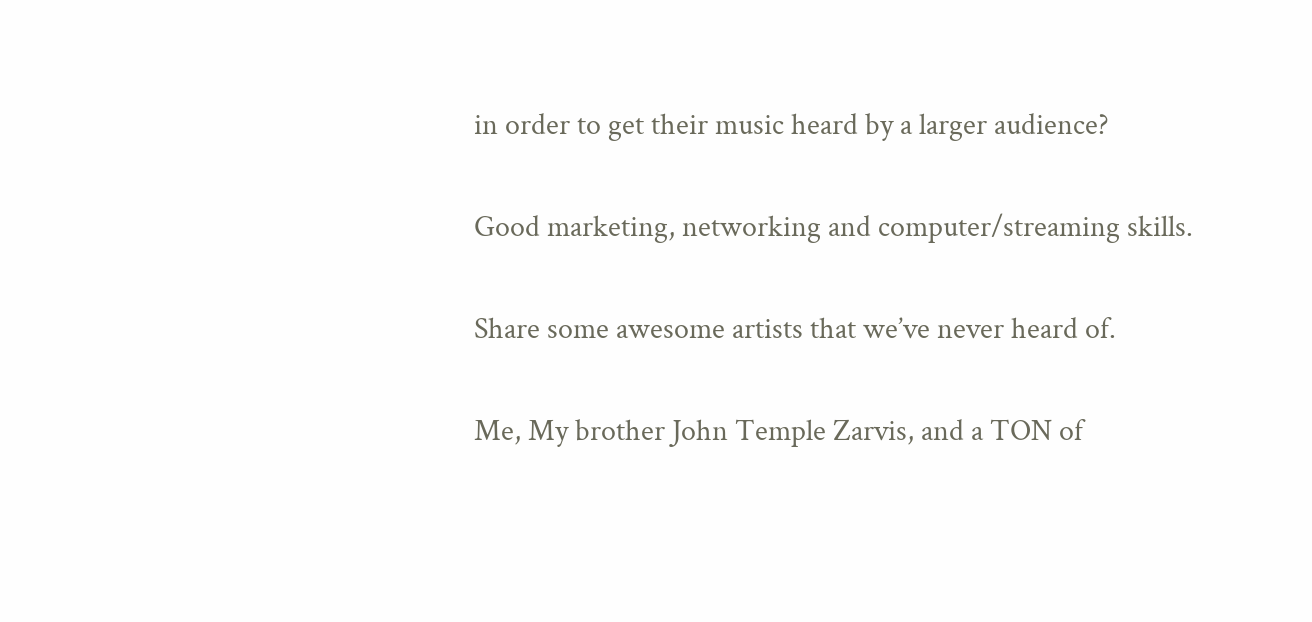in order to get their music heard by a larger audience?

Good marketing, networking and computer/streaming skills.

Share some awesome artists that we’ve never heard of.

Me, My brother John Temple Zarvis, and a TON of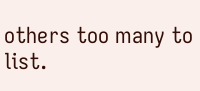others too many to list.